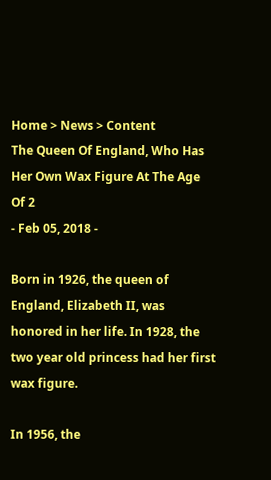Home > News > Content
The Queen Of England, Who Has Her Own Wax Figure At The Age Of 2
- Feb 05, 2018 -

Born in 1926, the queen of England, Elizabeth II, was honored in her life. In 1928, the two year old princess had her first wax figure.

In 1956, the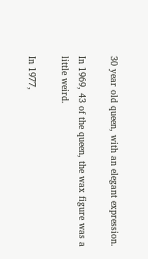30 year old queen, with an elegant expression.

In 1969, 43 of the queen, the wax figure was a little weird.

In 1977,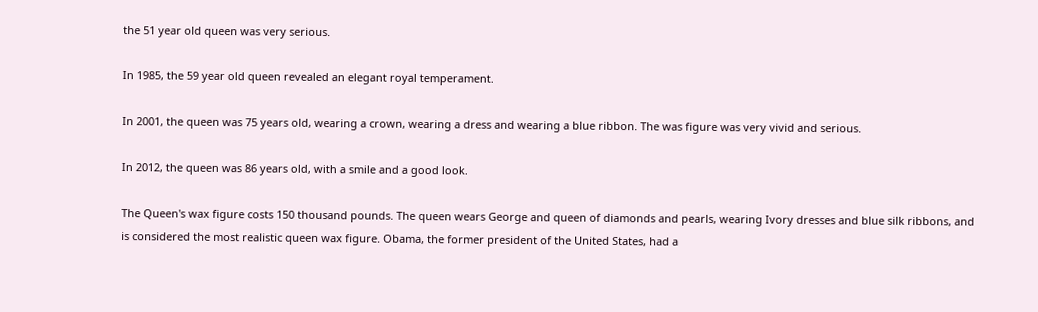the 51 year old queen was very serious.

In 1985, the 59 year old queen revealed an elegant royal temperament.

In 2001, the queen was 75 years old, wearing a crown, wearing a dress and wearing a blue ribbon. The was figure was very vivid and serious.

In 2012, the queen was 86 years old, with a smile and a good look.

The Queen's wax figure costs 150 thousand pounds. The queen wears George and queen of diamonds and pearls, wearing Ivory dresses and blue silk ribbons, and is considered the most realistic queen wax figure. Obama, the former president of the United States, had a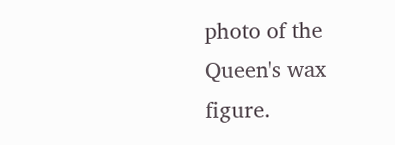photo of the Queen's wax figure.